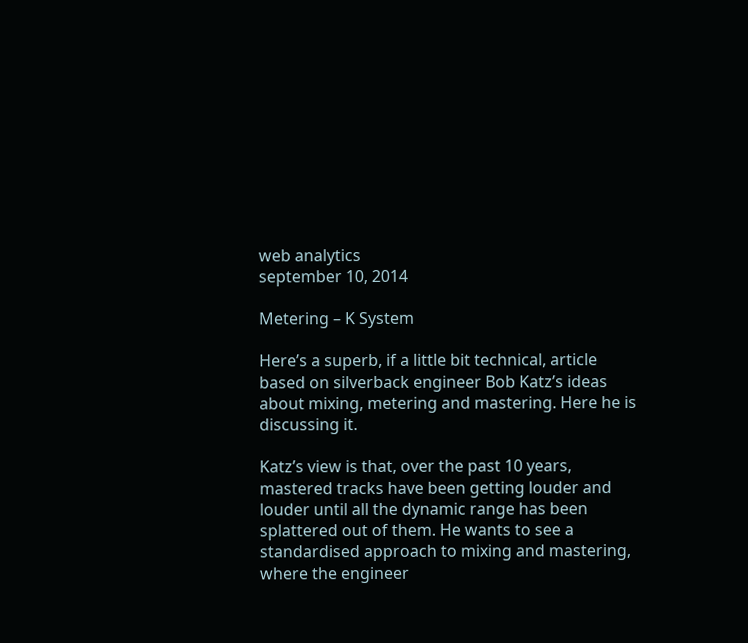web analytics
september 10, 2014

Metering – K System

Here’s a superb, if a little bit technical, article based on silverback engineer Bob Katz’s ideas about mixing, metering and mastering. Here he is discussing it.

Katz’s view is that, over the past 10 years, mastered tracks have been getting louder and louder until all the dynamic range has been splattered out of them. He wants to see a standardised approach to mixing and mastering, where the engineer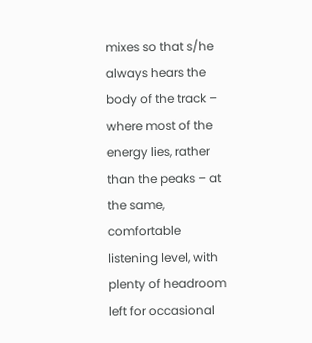mixes so that s/he always hears the body of the track – where most of the energy lies, rather than the peaks – at the same, comfortable listening level, with plenty of headroom left for occasional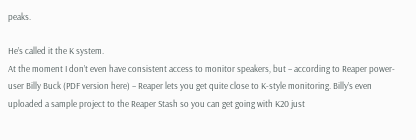peaks.

He’s called it the K system.
At the moment I don’t even have consistent access to monitor speakers, but – according to Reaper power-user Billy Buck (PDF version here) – Reaper lets you get quite close to K-style monitoring. Billy’s even uploaded a sample project to the Reaper Stash so you can get going with K20 just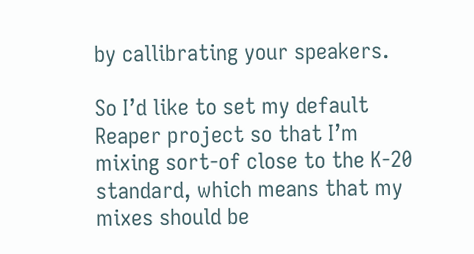by callibrating your speakers.

So I’d like to set my default Reaper project so that I’m mixing sort-of close to the K-20 standard, which means that my mixes should be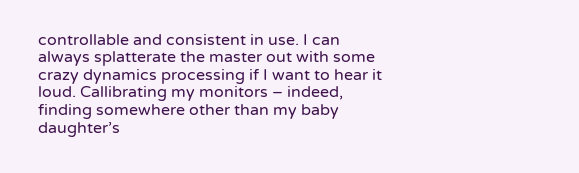controllable and consistent in use. I can always splatterate the master out with some crazy dynamics processing if I want to hear it loud. Callibrating my monitors – indeed, finding somewhere other than my baby daughter’s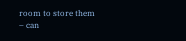room to store them – can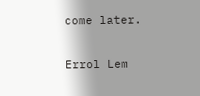come later.

Errol Lem